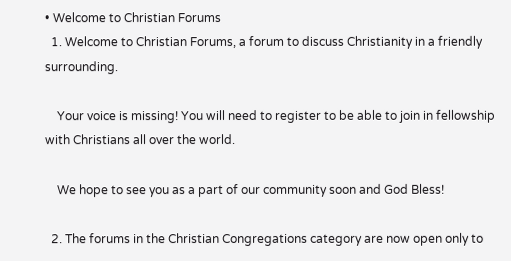• Welcome to Christian Forums
  1. Welcome to Christian Forums, a forum to discuss Christianity in a friendly surrounding.

    Your voice is missing! You will need to register to be able to join in fellowship with Christians all over the world.

    We hope to see you as a part of our community soon and God Bless!

  2. The forums in the Christian Congregations category are now open only to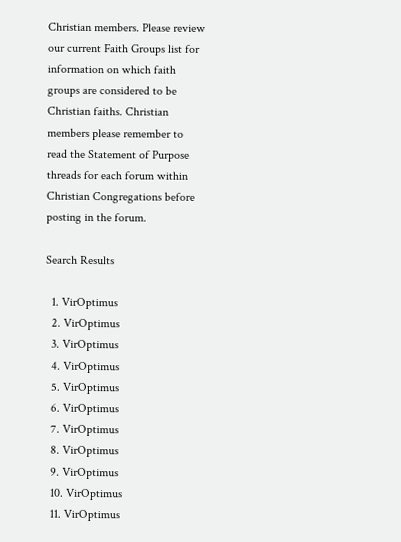Christian members. Please review our current Faith Groups list for information on which faith groups are considered to be Christian faiths. Christian members please remember to read the Statement of Purpose threads for each forum within Christian Congregations before posting in the forum.

Search Results

  1. VirOptimus
  2. VirOptimus
  3. VirOptimus
  4. VirOptimus
  5. VirOptimus
  6. VirOptimus
  7. VirOptimus
  8. VirOptimus
  9. VirOptimus
  10. VirOptimus
  11. VirOptimus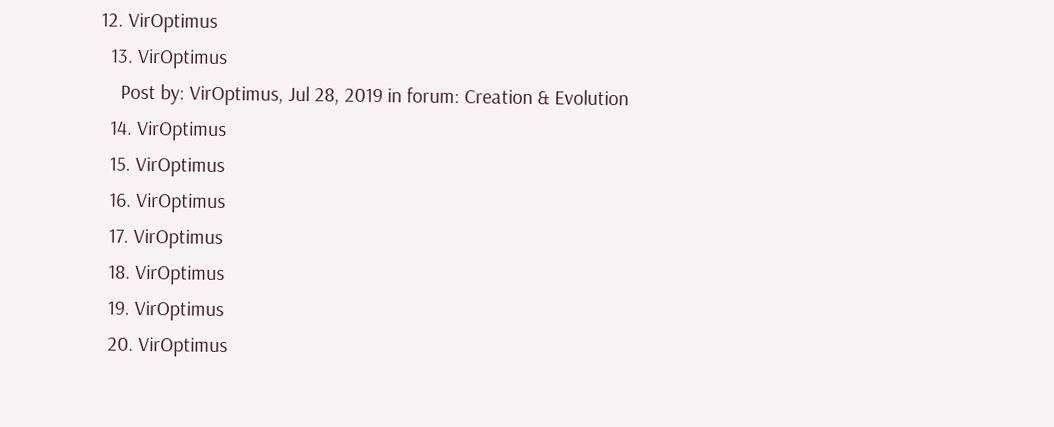12. VirOptimus
  13. VirOptimus
    Post by: VirOptimus, Jul 28, 2019 in forum: Creation & Evolution
  14. VirOptimus
  15. VirOptimus
  16. VirOptimus
  17. VirOptimus
  18. VirOptimus
  19. VirOptimus
  20. VirOptimus